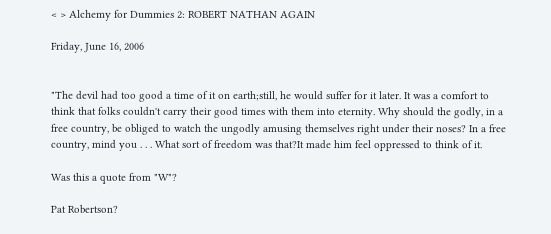< > Alchemy for Dummies 2: ROBERT NATHAN AGAIN

Friday, June 16, 2006


"The devil had too good a time of it on earth;still, he would suffer for it later. It was a comfort to think that folks couldn't carry their good times with them into eternity. Why should the godly, in a free country, be obliged to watch the ungodly amusing themselves right under their noses? In a free country, mind you . . . What sort of freedom was that?It made him feel oppressed to think of it.

Was this a quote from "W"?

Pat Robertson?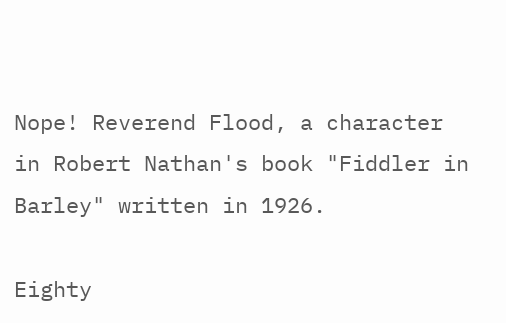Nope! Reverend Flood, a character in Robert Nathan's book "Fiddler in Barley" written in 1926.

Eighty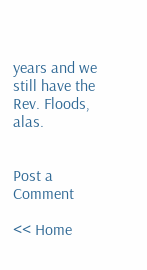years and we still have the Rev. Floods, alas.


Post a Comment

<< Home